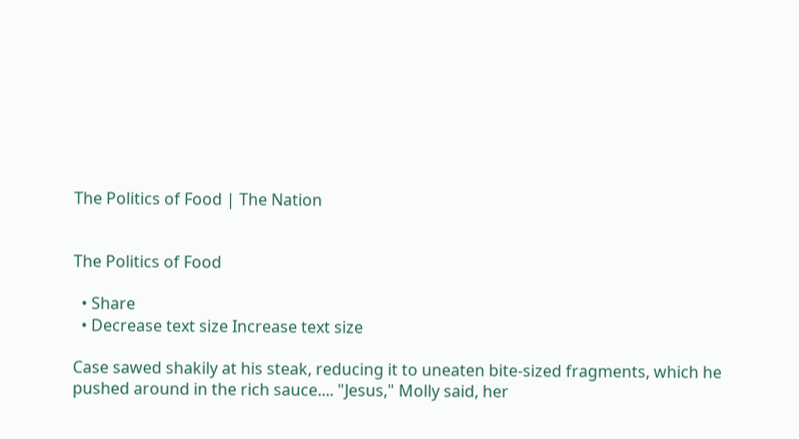The Politics of Food | The Nation


The Politics of Food

  • Share
  • Decrease text size Increase text size

Case sawed shakily at his steak, reducing it to uneaten bite-sized fragments, which he pushed around in the rich sauce.... "Jesus," Molly said, her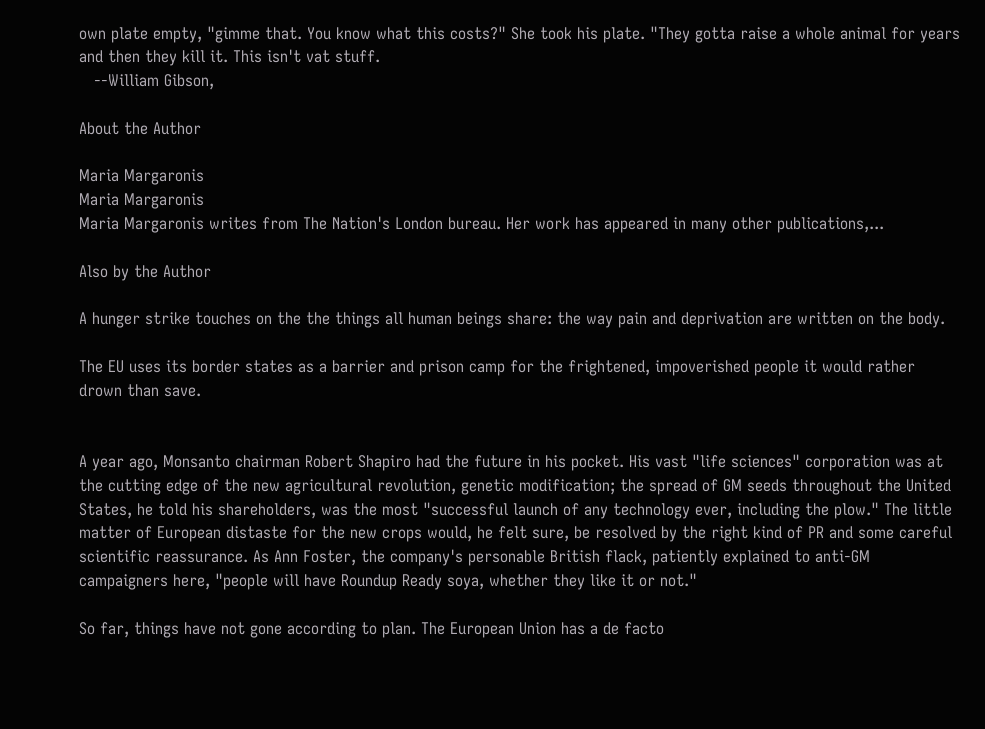own plate empty, "gimme that. You know what this costs?" She took his plate. "They gotta raise a whole animal for years and then they kill it. This isn't vat stuff.
   --William Gibson,

About the Author

Maria Margaronis
Maria Margaronis
Maria Margaronis writes from The Nation's London bureau. Her work has appeared in many other publications,...

Also by the Author

A hunger strike touches on the the things all human beings share: the way pain and deprivation are written on the body.

The EU uses its border states as a barrier and prison camp for the frightened, impoverished people it would rather drown than save.


A year ago, Monsanto chairman Robert Shapiro had the future in his pocket. His vast "life sciences" corporation was at the cutting edge of the new agricultural revolution, genetic modification; the spread of GM seeds throughout the United States, he told his shareholders, was the most "successful launch of any technology ever, including the plow." The little matter of European distaste for the new crops would, he felt sure, be resolved by the right kind of PR and some careful scientific reassurance. As Ann Foster, the company's personable British flack, patiently explained to anti-GM campaigners here, "people will have Roundup Ready soya, whether they like it or not."

So far, things have not gone according to plan. The European Union has a de facto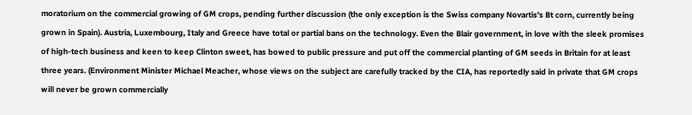moratorium on the commercial growing of GM crops, pending further discussion (the only exception is the Swiss company Novartis's Bt corn, currently being grown in Spain). Austria, Luxembourg, Italy and Greece have total or partial bans on the technology. Even the Blair government, in love with the sleek promises of high-tech business and keen to keep Clinton sweet, has bowed to public pressure and put off the commercial planting of GM seeds in Britain for at least three years. (Environment Minister Michael Meacher, whose views on the subject are carefully tracked by the CIA, has reportedly said in private that GM crops will never be grown commercially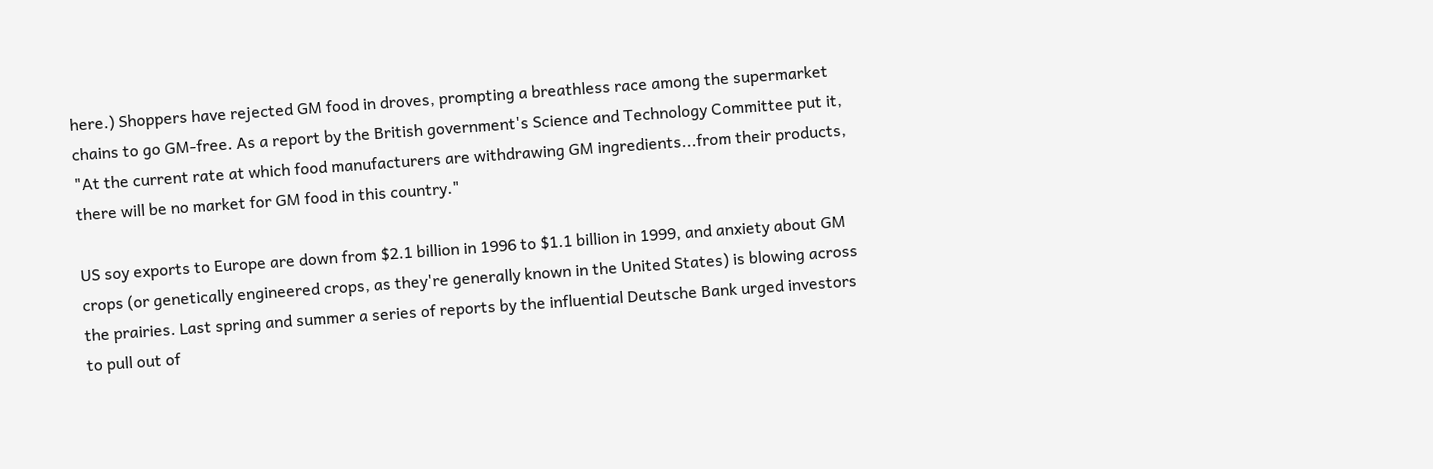here.) Shoppers have rejected GM food in droves, prompting a breathless race among the supermarket chains to go GM-free. As a report by the British government's Science and Technology Committee put it, "At the current rate at which food manufacturers are withdrawing GM ingredients...from their products, there will be no market for GM food in this country."

US soy exports to Europe are down from $2.1 billion in 1996 to $1.1 billion in 1999, and anxiety about GM crops (or genetically engineered crops, as they're generally known in the United States) is blowing across the prairies. Last spring and summer a series of reports by the influential Deutsche Bank urged investors to pull out of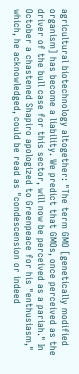agricultural biotechnology altogether: "The term GMO [genetically modified organism] has become a liability. We predict that GMOs, once perceived as the driver of the bull case for this sector, will now be perceived as a pariah." In October a chastened Shapiro apologized to Greenpeace for his "enthusiasm," which, he acknowledged, could be read as "condescension or indeed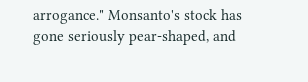arrogance." Monsanto's stock has gone seriously pear-shaped, and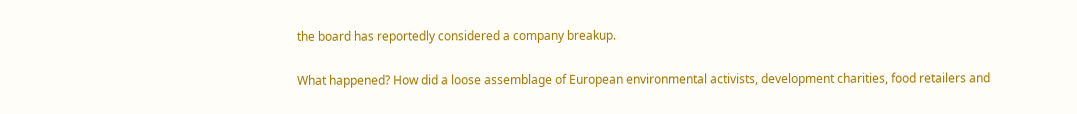the board has reportedly considered a company breakup.

What happened? How did a loose assemblage of European environmental activists, development charities, food retailers and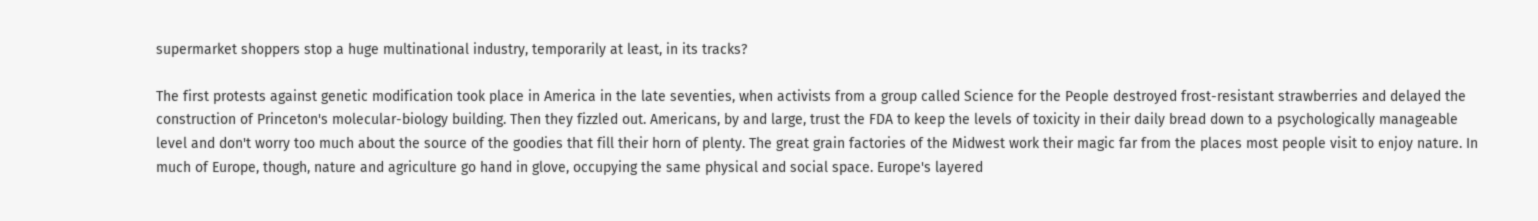supermarket shoppers stop a huge multinational industry, temporarily at least, in its tracks?

The first protests against genetic modification took place in America in the late seventies, when activists from a group called Science for the People destroyed frost-resistant strawberries and delayed the construction of Princeton's molecular-biology building. Then they fizzled out. Americans, by and large, trust the FDA to keep the levels of toxicity in their daily bread down to a psychologically manageable level and don't worry too much about the source of the goodies that fill their horn of plenty. The great grain factories of the Midwest work their magic far from the places most people visit to enjoy nature. In much of Europe, though, nature and agriculture go hand in glove, occupying the same physical and social space. Europe's layered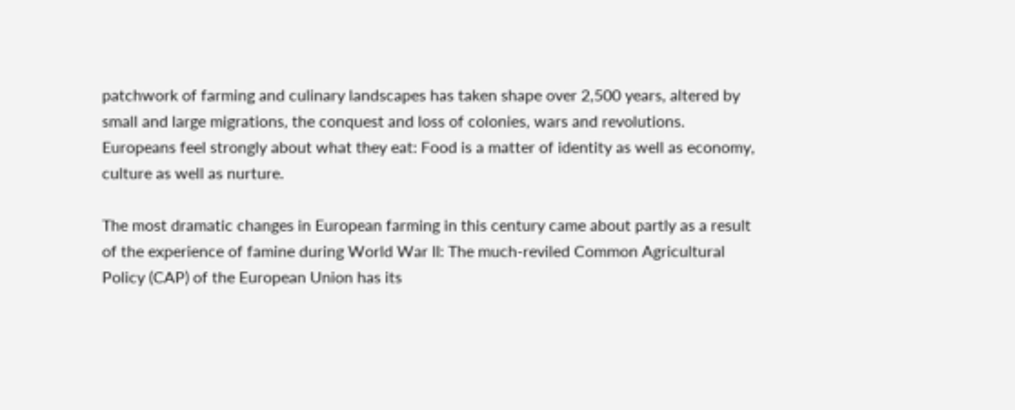patchwork of farming and culinary landscapes has taken shape over 2,500 years, altered by small and large migrations, the conquest and loss of colonies, wars and revolutions. Europeans feel strongly about what they eat: Food is a matter of identity as well as economy, culture as well as nurture.

The most dramatic changes in European farming in this century came about partly as a result of the experience of famine during World War II: The much-reviled Common Agricultural Policy (CAP) of the European Union has its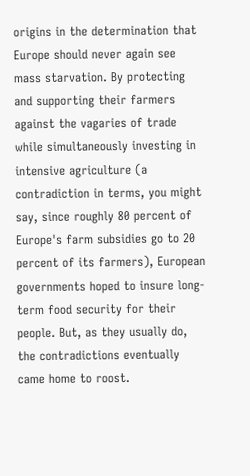origins in the determination that Europe should never again see mass starvation. By protecting and supporting their farmers against the vagaries of trade while simultaneously investing in intensive agriculture (a contradiction in terms, you might say, since roughly 80 percent of Europe's farm subsidies go to 20 percent of its farmers), European governments hoped to insure long-term food security for their people. But, as they usually do, the contradictions eventually came home to roost.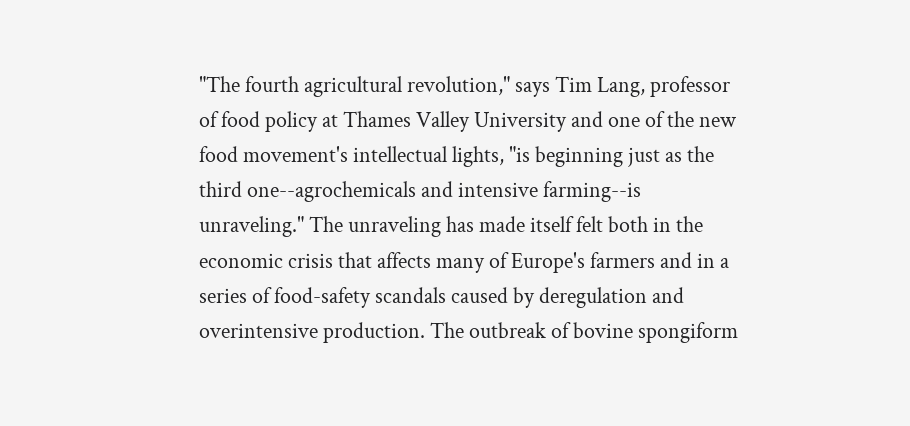"The fourth agricultural revolution," says Tim Lang, professor of food policy at Thames Valley University and one of the new food movement's intellectual lights, "is beginning just as the third one--agrochemicals and intensive farming--is unraveling." The unraveling has made itself felt both in the economic crisis that affects many of Europe's farmers and in a series of food-safety scandals caused by deregulation and overintensive production. The outbreak of bovine spongiform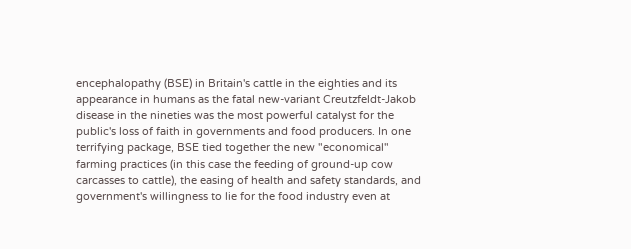encephalopathy (BSE) in Britain's cattle in the eighties and its appearance in humans as the fatal new-variant Creutzfeldt-Jakob disease in the nineties was the most powerful catalyst for the public's loss of faith in governments and food producers. In one terrifying package, BSE tied together the new "economical" farming practices (in this case the feeding of ground-up cow carcasses to cattle), the easing of health and safety standards, and government's willingness to lie for the food industry even at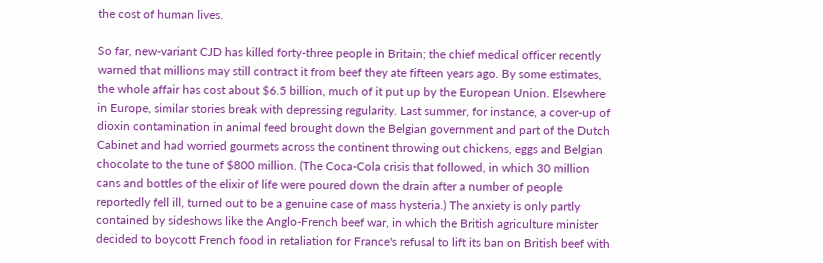the cost of human lives.

So far, new-variant CJD has killed forty-three people in Britain; the chief medical officer recently warned that millions may still contract it from beef they ate fifteen years ago. By some estimates, the whole affair has cost about $6.5 billion, much of it put up by the European Union. Elsewhere in Europe, similar stories break with depressing regularity. Last summer, for instance, a cover-up of dioxin contamination in animal feed brought down the Belgian government and part of the Dutch Cabinet and had worried gourmets across the continent throwing out chickens, eggs and Belgian chocolate to the tune of $800 million. (The Coca-Cola crisis that followed, in which 30 million cans and bottles of the elixir of life were poured down the drain after a number of people reportedly fell ill, turned out to be a genuine case of mass hysteria.) The anxiety is only partly contained by sideshows like the Anglo-French beef war, in which the British agriculture minister decided to boycott French food in retaliation for France's refusal to lift its ban on British beef with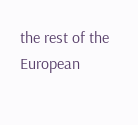the rest of the European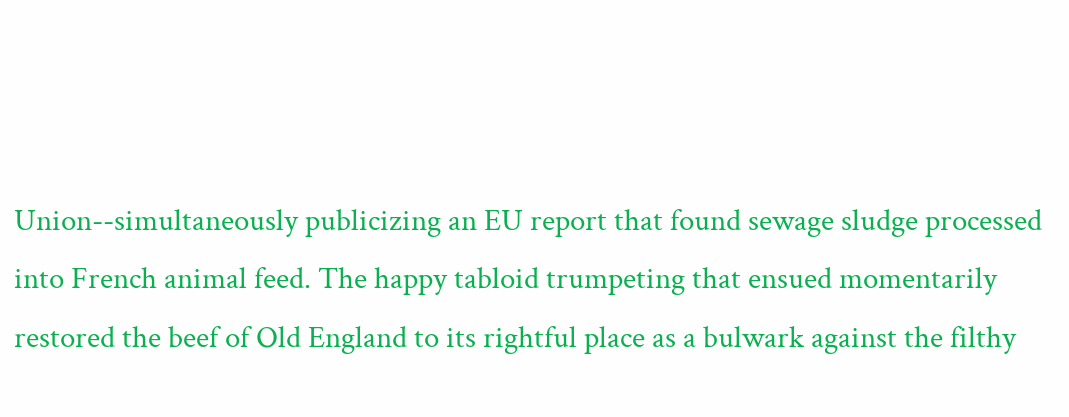Union--simultaneously publicizing an EU report that found sewage sludge processed into French animal feed. The happy tabloid trumpeting that ensued momentarily restored the beef of Old England to its rightful place as a bulwark against the filthy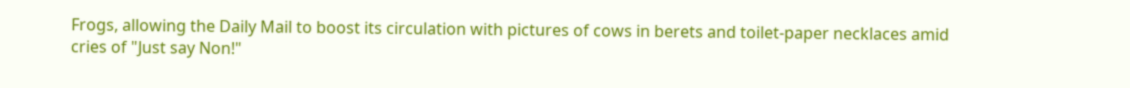Frogs, allowing the Daily Mail to boost its circulation with pictures of cows in berets and toilet-paper necklaces amid cries of "Just say Non!"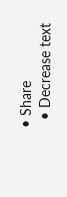• Share
  • Decrease text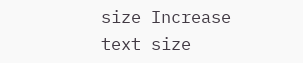size Increase text size